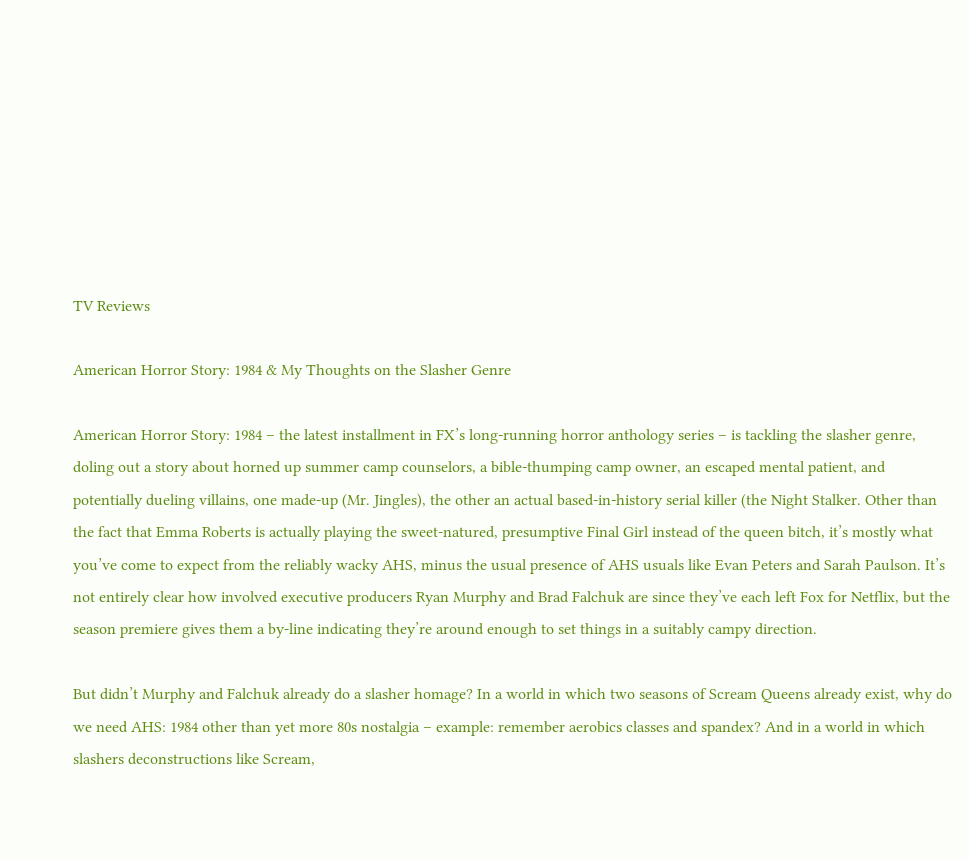TV Reviews

American Horror Story: 1984 & My Thoughts on the Slasher Genre

American Horror Story: 1984 – the latest installment in FX’s long-running horror anthology series – is tackling the slasher genre, doling out a story about horned up summer camp counselors, a bible-thumping camp owner, an escaped mental patient, and potentially dueling villains, one made-up (Mr. Jingles), the other an actual based-in-history serial killer (the Night Stalker. Other than the fact that Emma Roberts is actually playing the sweet-natured, presumptive Final Girl instead of the queen bitch, it’s mostly what you’ve come to expect from the reliably wacky AHS, minus the usual presence of AHS usuals like Evan Peters and Sarah Paulson. It’s not entirely clear how involved executive producers Ryan Murphy and Brad Falchuk are since they’ve each left Fox for Netflix, but the season premiere gives them a by-line indicating they’re around enough to set things in a suitably campy direction.

But didn’t Murphy and Falchuk already do a slasher homage? In a world in which two seasons of Scream Queens already exist, why do we need AHS: 1984 other than yet more 80s nostalgia – example: remember aerobics classes and spandex? And in a world in which slashers deconstructions like Scream,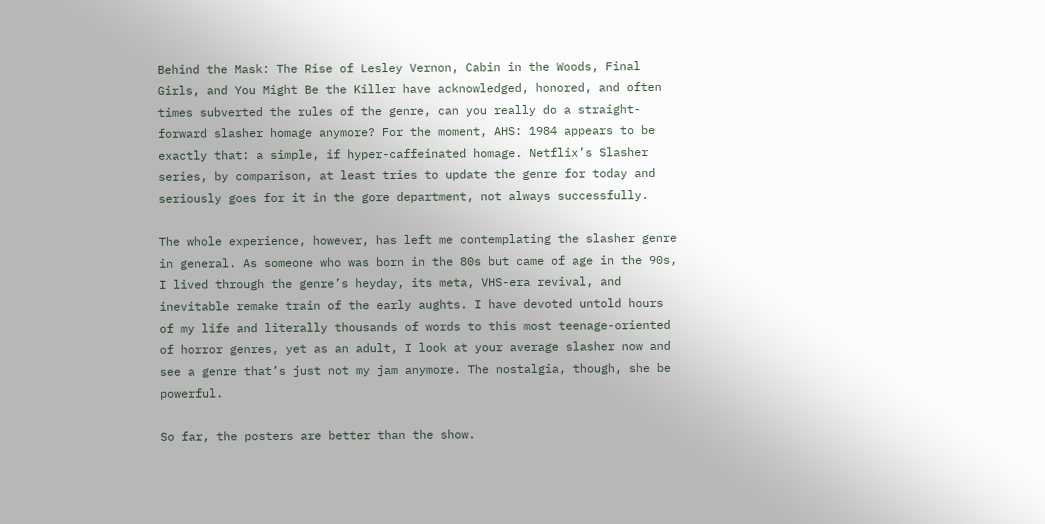Behind the Mask: The Rise of Lesley Vernon, Cabin in the Woods, Final Girls, and You Might Be the Killer have acknowledged, honored, and often times subverted the rules of the genre, can you really do a straight-forward slasher homage anymore? For the moment, AHS: 1984 appears to be exactly that: a simple, if hyper-caffeinated homage. Netflix’s Slasher series, by comparison, at least tries to update the genre for today and seriously goes for it in the gore department, not always successfully.

The whole experience, however, has left me contemplating the slasher genre in general. As someone who was born in the 80s but came of age in the 90s, I lived through the genre’s heyday, its meta, VHS-era revival, and inevitable remake train of the early aughts. I have devoted untold hours of my life and literally thousands of words to this most teenage-oriented of horror genres, yet as an adult, I look at your average slasher now and see a genre that’s just not my jam anymore. The nostalgia, though, she be powerful.

So far, the posters are better than the show.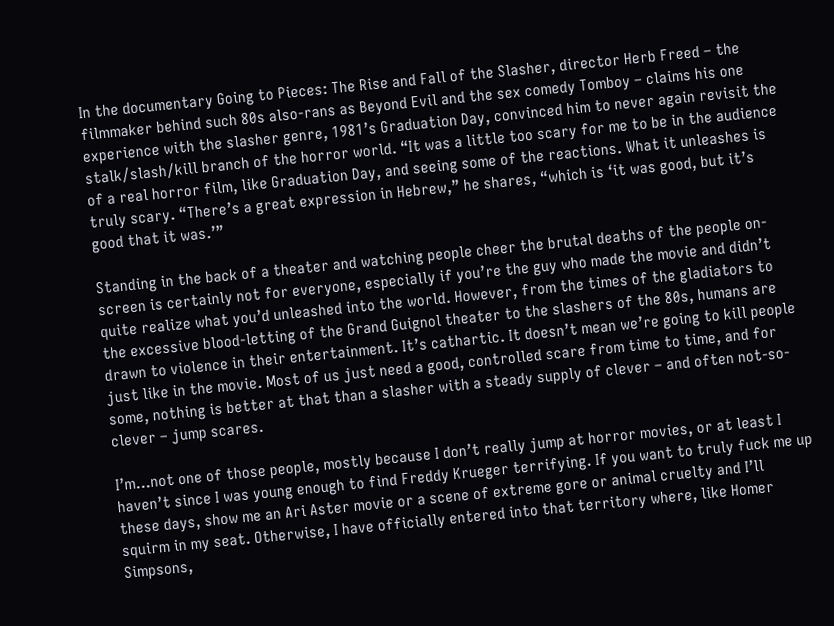In the documentary Going to Pieces: The Rise and Fall of the Slasher, director Herb Freed – the filmmaker behind such 80s also-rans as Beyond Evil and the sex comedy Tomboy – claims his one experience with the slasher genre, 1981’s Graduation Day, convinced him to never again revisit the stalk/slash/kill branch of the horror world. “It was a little too scary for me to be in the audience of a real horror film, like Graduation Day, and seeing some of the reactions. What it unleashes is truly scary. “There’s a great expression in Hebrew,” he shares, “which is ‘it was good, but it’s good that it was.’”

Standing in the back of a theater and watching people cheer the brutal deaths of the people on-screen is certainly not for everyone, especially if you’re the guy who made the movie and didn’t quite realize what you’d unleashed into the world. However, from the times of the gladiators to the excessive blood-letting of the Grand Guignol theater to the slashers of the 80s, humans are drawn to violence in their entertainment. It’s cathartic. It doesn’t mean we’re going to kill people just like in the movie. Most of us just need a good, controlled scare from time to time, and for some, nothing is better at that than a slasher with a steady supply of clever – and often not-so-clever – jump scares.

I’m…not one of those people, mostly because I don’t really jump at horror movies, or at least I haven’t since I was young enough to find Freddy Krueger terrifying. If you want to truly fuck me up these days, show me an Ari Aster movie or a scene of extreme gore or animal cruelty and I’ll squirm in my seat. Otherwise, I have officially entered into that territory where, like Homer Simpsons,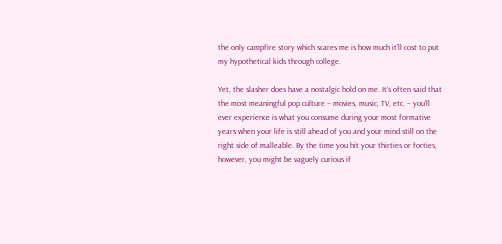the only campfire story which scares me is how much it’ll cost to put my hypothetical kids through college.

Yet, the slasher does have a nostalgic hold on me. It’s often said that the most meaningful pop culture – movies, music, TV, etc. – you’ll ever experience is what you consume during your most formative years when your life is still ahead of you and your mind still on the right side of malleable. By the time you hit your thirties or forties, however, you might be vaguely curious if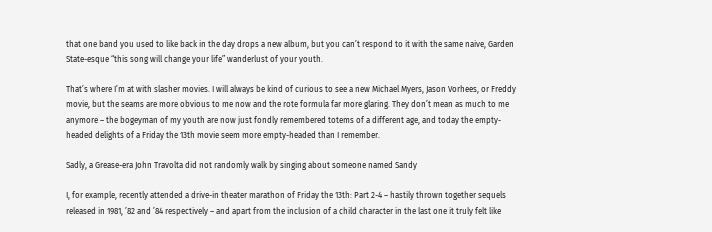that one band you used to like back in the day drops a new album, but you can’t respond to it with the same naive, Garden State-esque “this song will change your life” wanderlust of your youth.

That’s where I’m at with slasher movies. I will always be kind of curious to see a new Michael Myers, Jason Vorhees, or Freddy movie, but the seams are more obvious to me now and the rote formula far more glaring. They don’t mean as much to me anymore – the bogeyman of my youth are now just fondly remembered totems of a different age, and today the empty-headed delights of a Friday the 13th movie seem more empty-headed than I remember.

Sadly, a Grease-era John Travolta did not randomly walk by singing about someone named Sandy

I, for example, recently attended a drive-in theater marathon of Friday the 13th: Part 2-4 – hastily thrown together sequels released in 1981, ’82 and ’84 respectively – and apart from the inclusion of a child character in the last one it truly felt like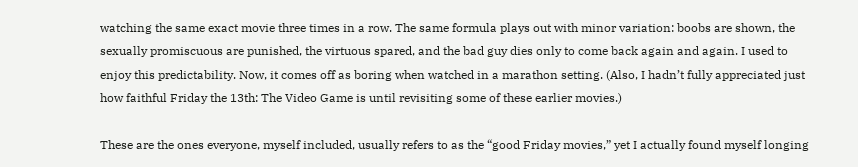watching the same exact movie three times in a row. The same formula plays out with minor variation: boobs are shown, the sexually promiscuous are punished, the virtuous spared, and the bad guy dies only to come back again and again. I used to enjoy this predictability. Now, it comes off as boring when watched in a marathon setting. (Also, I hadn’t fully appreciated just how faithful Friday the 13th: The Video Game is until revisiting some of these earlier movies.)

These are the ones everyone, myself included, usually refers to as the “good Friday movies,” yet I actually found myself longing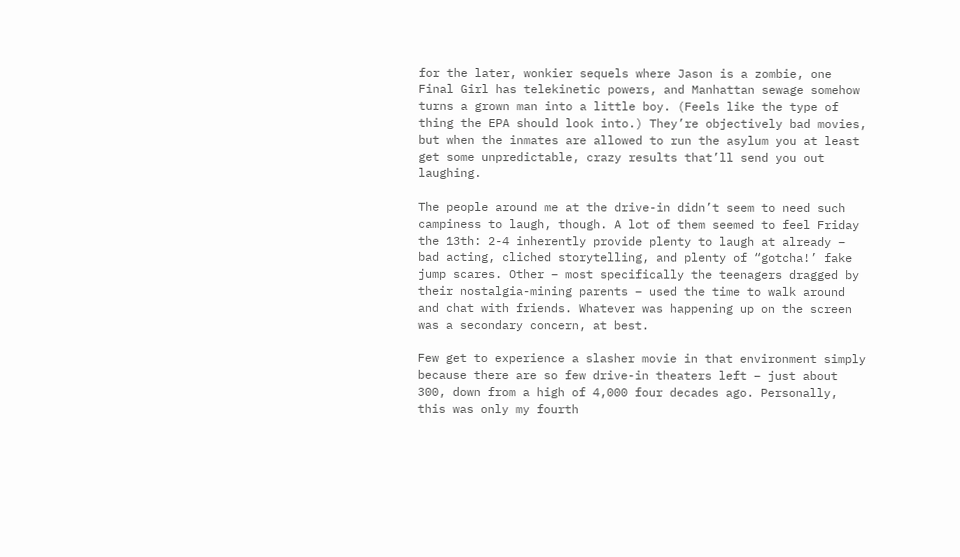for the later, wonkier sequels where Jason is a zombie, one Final Girl has telekinetic powers, and Manhattan sewage somehow turns a grown man into a little boy. (Feels like the type of thing the EPA should look into.) They’re objectively bad movies, but when the inmates are allowed to run the asylum you at least get some unpredictable, crazy results that’ll send you out laughing.

The people around me at the drive-in didn’t seem to need such campiness to laugh, though. A lot of them seemed to feel Friday the 13th: 2-4 inherently provide plenty to laugh at already – bad acting, cliched storytelling, and plenty of “gotcha!’ fake jump scares. Other – most specifically the teenagers dragged by their nostalgia-mining parents – used the time to walk around and chat with friends. Whatever was happening up on the screen was a secondary concern, at best.

Few get to experience a slasher movie in that environment simply because there are so few drive-in theaters left – just about 300, down from a high of 4,000 four decades ago. Personally, this was only my fourth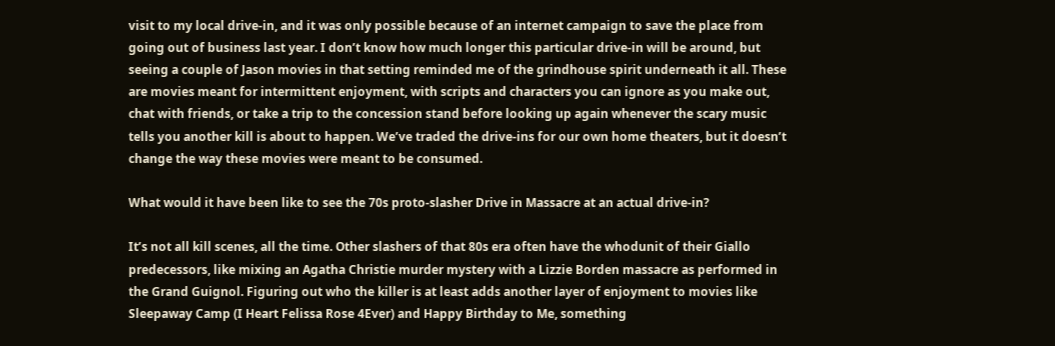visit to my local drive-in, and it was only possible because of an internet campaign to save the place from going out of business last year. I don’t know how much longer this particular drive-in will be around, but seeing a couple of Jason movies in that setting reminded me of the grindhouse spirit underneath it all. These are movies meant for intermittent enjoyment, with scripts and characters you can ignore as you make out, chat with friends, or take a trip to the concession stand before looking up again whenever the scary music tells you another kill is about to happen. We’ve traded the drive-ins for our own home theaters, but it doesn’t change the way these movies were meant to be consumed.

What would it have been like to see the 70s proto-slasher Drive in Massacre at an actual drive-in?

It’s not all kill scenes, all the time. Other slashers of that 80s era often have the whodunit of their Giallo predecessors, like mixing an Agatha Christie murder mystery with a Lizzie Borden massacre as performed in the Grand Guignol. Figuring out who the killer is at least adds another layer of enjoyment to movies like Sleepaway Camp (I Heart Felissa Rose 4Ever) and Happy Birthday to Me, something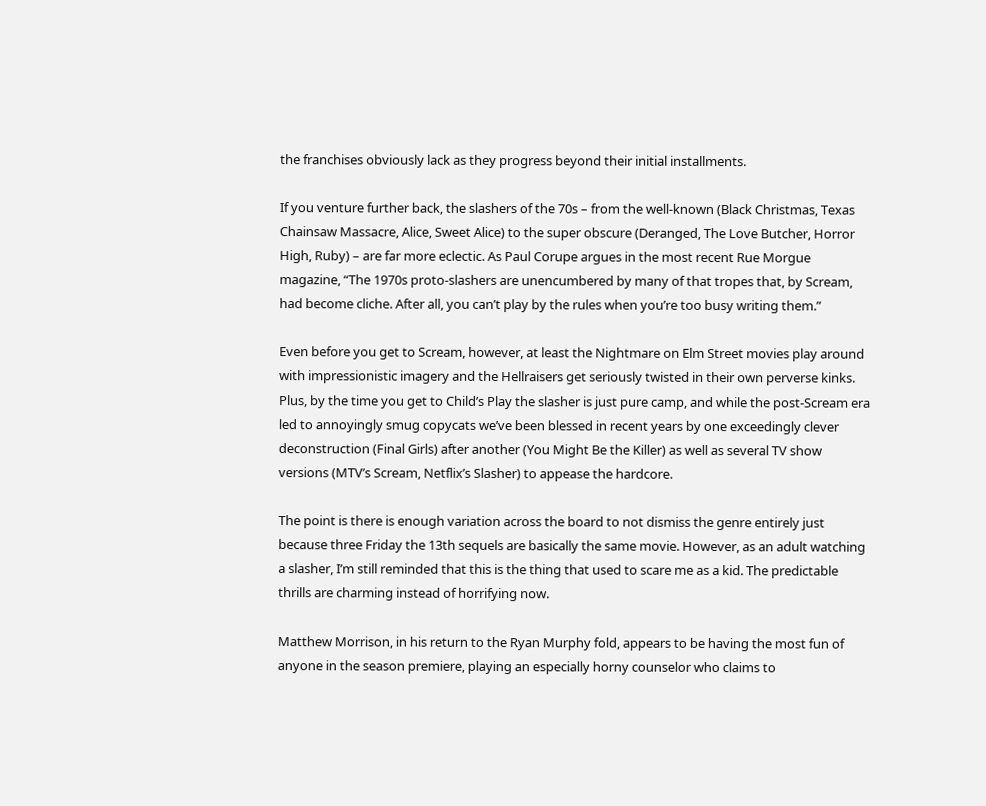the franchises obviously lack as they progress beyond their initial installments.

If you venture further back, the slashers of the 70s – from the well-known (Black Christmas, Texas Chainsaw Massacre, Alice, Sweet Alice) to the super obscure (Deranged, The Love Butcher, Horror High, Ruby) – are far more eclectic. As Paul Corupe argues in the most recent Rue Morgue magazine, “The 1970s proto-slashers are unencumbered by many of that tropes that, by Scream, had become cliche. After all, you can’t play by the rules when you’re too busy writing them.”

Even before you get to Scream, however, at least the Nightmare on Elm Street movies play around with impressionistic imagery and the Hellraisers get seriously twisted in their own perverse kinks. Plus, by the time you get to Child’s Play the slasher is just pure camp, and while the post-Scream era led to annoyingly smug copycats we’ve been blessed in recent years by one exceedingly clever deconstruction (Final Girls) after another (You Might Be the Killer) as well as several TV show versions (MTV’s Scream, Netflix’s Slasher) to appease the hardcore.

The point is there is enough variation across the board to not dismiss the genre entirely just because three Friday the 13th sequels are basically the same movie. However, as an adult watching a slasher, I’m still reminded that this is the thing that used to scare me as a kid. The predictable thrills are charming instead of horrifying now.

Matthew Morrison, in his return to the Ryan Murphy fold, appears to be having the most fun of anyone in the season premiere, playing an especially horny counselor who claims to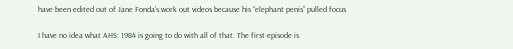have been edited out of Jane Fonda’s work out videos because his “elephant penis” pulled focus

I have no idea what AHS: 1984 is going to do with all of that. The first episode is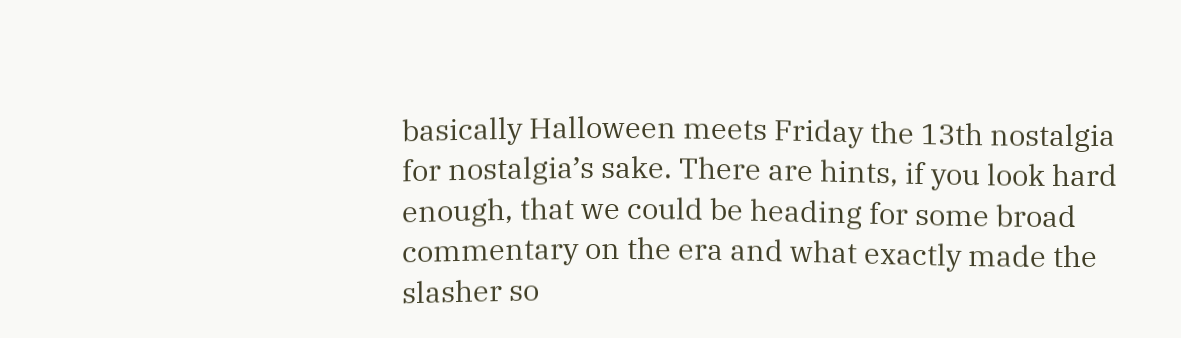basically Halloween meets Friday the 13th nostalgia for nostalgia’s sake. There are hints, if you look hard enough, that we could be heading for some broad commentary on the era and what exactly made the slasher so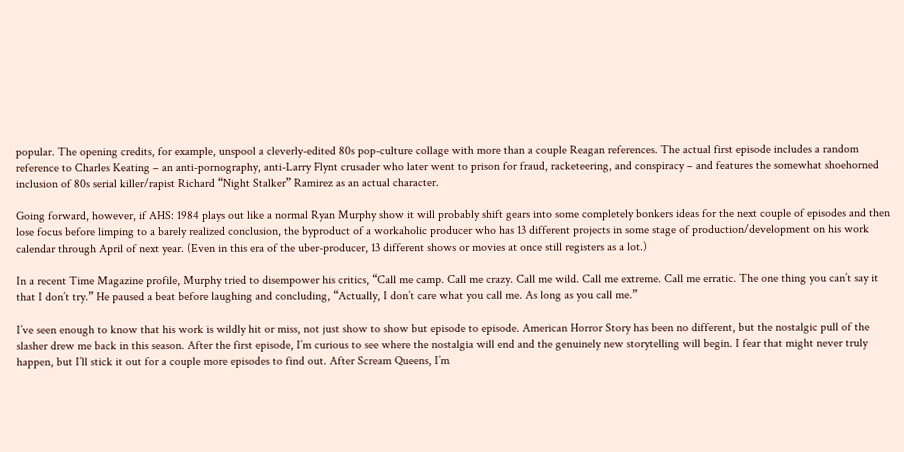popular. The opening credits, for example, unspool a cleverly-edited 80s pop-culture collage with more than a couple Reagan references. The actual first episode includes a random reference to Charles Keating – an anti-pornography, anti-Larry Flynt crusader who later went to prison for fraud, racketeering, and conspiracy – and features the somewhat shoehorned inclusion of 80s serial killer/rapist Richard “Night Stalker” Ramirez as an actual character.

Going forward, however, if AHS: 1984 plays out like a normal Ryan Murphy show it will probably shift gears into some completely bonkers ideas for the next couple of episodes and then lose focus before limping to a barely realized conclusion, the byproduct of a workaholic producer who has 13 different projects in some stage of production/development on his work calendar through April of next year. (Even in this era of the uber-producer, 13 different shows or movies at once still registers as a lot.)

In a recent Time Magazine profile, Murphy tried to disempower his critics, “Call me camp. Call me crazy. Call me wild. Call me extreme. Call me erratic. The one thing you can’t say it that I don’t try.” He paused a beat before laughing and concluding, “Actually, I don’t care what you call me. As long as you call me.”

I’ve seen enough to know that his work is wildly hit or miss, not just show to show but episode to episode. American Horror Story has been no different, but the nostalgic pull of the slasher drew me back in this season. After the first episode, I’m curious to see where the nostalgia will end and the genuinely new storytelling will begin. I fear that might never truly happen, but I’ll stick it out for a couple more episodes to find out. After Scream Queens, I’m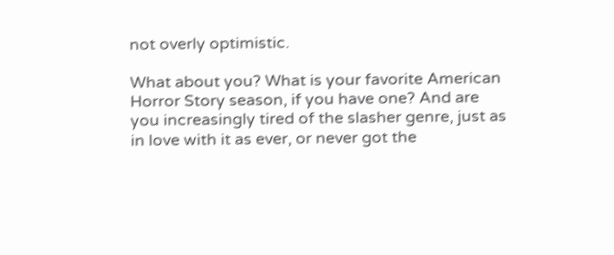not overly optimistic.

What about you? What is your favorite American Horror Story season, if you have one? And are you increasingly tired of the slasher genre, just as in love with it as ever, or never got the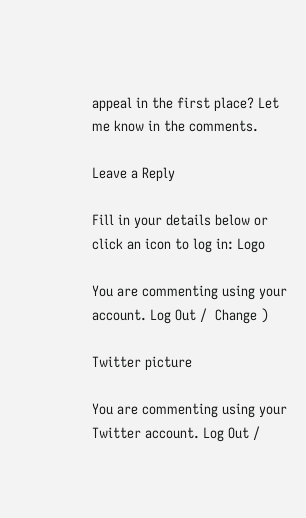appeal in the first place? Let me know in the comments.

Leave a Reply

Fill in your details below or click an icon to log in: Logo

You are commenting using your account. Log Out /  Change )

Twitter picture

You are commenting using your Twitter account. Log Out /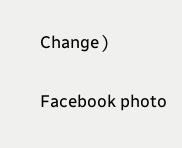Change )

Facebook photo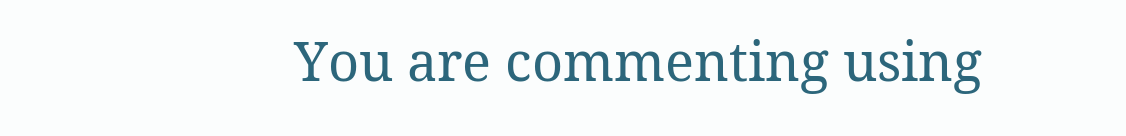You are commenting using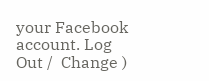your Facebook account. Log Out /  Change )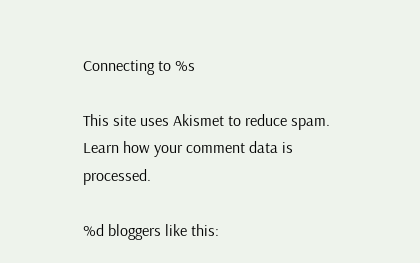Connecting to %s

This site uses Akismet to reduce spam. Learn how your comment data is processed.

%d bloggers like this: